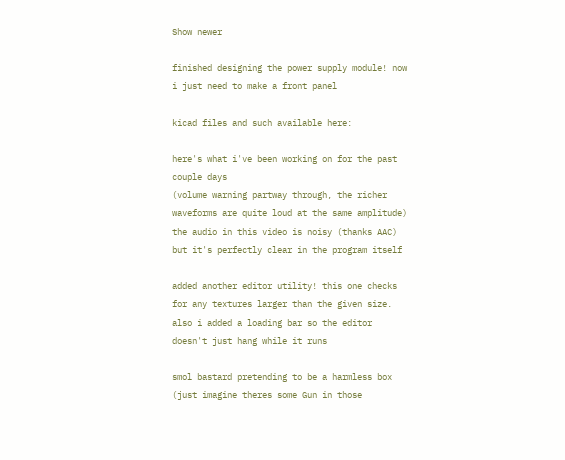Show newer

finished designing the power supply module! now i just need to make a front panel

kicad files and such available here:

here's what i've been working on for the past couple days
(volume warning partway through, the richer waveforms are quite loud at the same amplitude)
the audio in this video is noisy (thanks AAC) but it's perfectly clear in the program itself

added another editor utility! this one checks for any textures larger than the given size. also i added a loading bar so the editor doesn't just hang while it runs

smol bastard pretending to be a harmless box (just imagine theres some Gun in those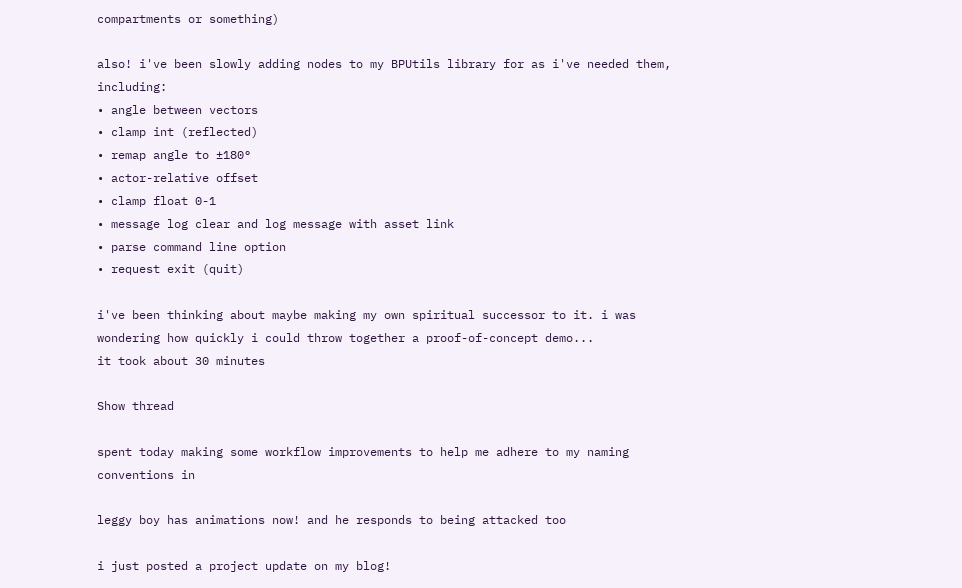compartments or something)

also! i've been slowly adding nodes to my BPUtils library for as i've needed them, including:
• angle between vectors
• clamp int (reflected)
• remap angle to ±180°
• actor-relative offset
• clamp float 0-1
• message log clear and log message with asset link
• parse command line option
• request exit (quit)

i've been thinking about maybe making my own spiritual successor to it. i was wondering how quickly i could throw together a proof-of-concept demo...
it took about 30 minutes

Show thread

spent today making some workflow improvements to help me adhere to my naming conventions in

leggy boy has animations now! and he responds to being attacked too

i just posted a project update on my blog!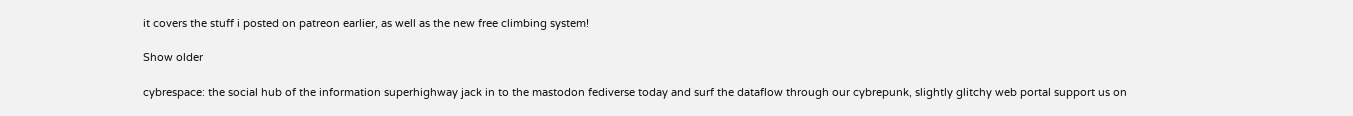it covers the stuff i posted on patreon earlier, as well as the new free climbing system!

Show older

cybrespace: the social hub of the information superhighway jack in to the mastodon fediverse today and surf the dataflow through our cybrepunk, slightly glitchy web portal support us on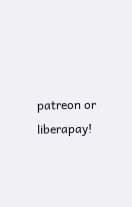patreon or liberapay!